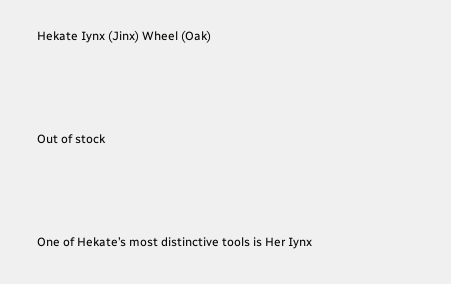Hekate Iynx (Jinx) Wheel (Oak)



Out of stock



One of Hekate’s most distinctive tools is Her Iynx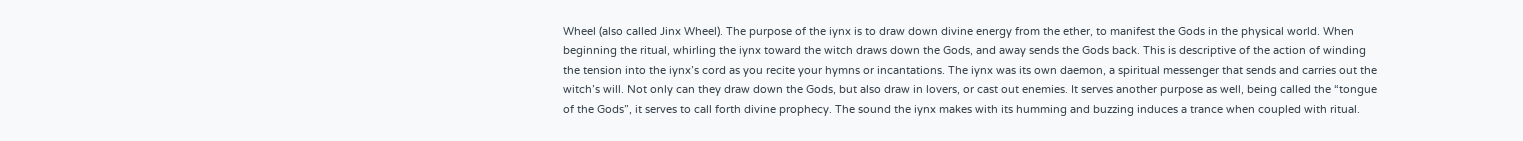Wheel (also called Jinx Wheel). The purpose of the iynx is to draw down divine energy from the ether, to manifest the Gods in the physical world. When beginning the ritual, whirling the iynx toward the witch draws down the Gods, and away sends the Gods back. This is descriptive of the action of winding the tension into the iynx’s cord as you recite your hymns or incantations. The iynx was its own daemon, a spiritual messenger that sends and carries out the witch’s will. Not only can they draw down the Gods, but also draw in lovers, or cast out enemies. It serves another purpose as well, being called the “tongue of the Gods”, it serves to call forth divine prophecy. The sound the iynx makes with its humming and buzzing induces a trance when coupled with ritual.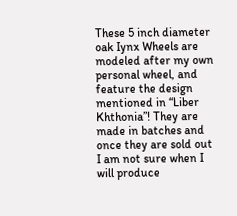These 5 inch diameter oak Iynx Wheels are modeled after my own personal wheel, and feature the design mentioned in “Liber Khthonia”! They are made in batches and once they are sold out I am not sure when I will produce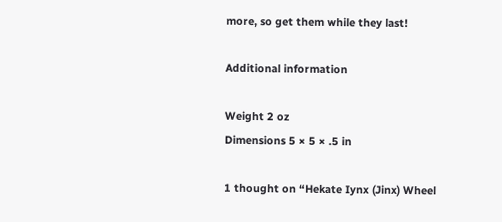more, so get them while they last!

Additional information

Weight 2 oz
Dimensions 5 × 5 × .5 in

1 thought on “Hekate Iynx (Jinx) Wheel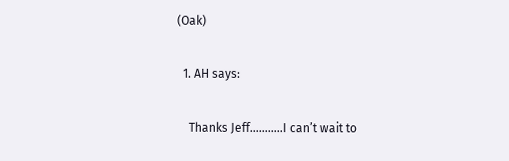(Oak)

  1. AH says:

    Thanks Jeff………..I can’t wait to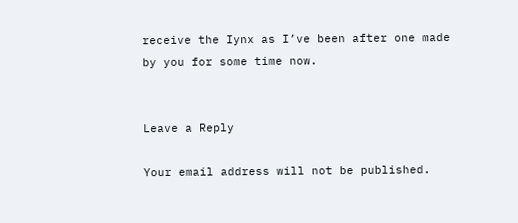receive the Iynx as I’ve been after one made by you for some time now.


Leave a Reply

Your email address will not be published.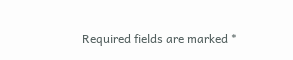Required fields are marked *